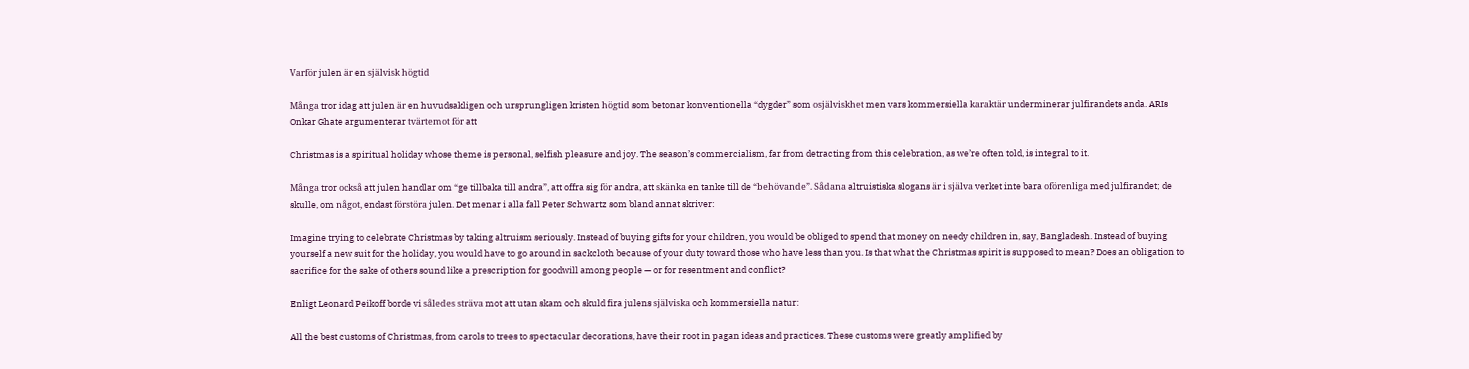Varför julen är en självisk högtid

Många tror idag att julen är en huvudsakligen och ursprungligen kristen högtid som betonar konventionella “dygder” som osjälviskhet men vars kommersiella karaktär underminerar julfirandets anda. ARIs Onkar Ghate argumenterar tvärtemot för att

Christmas is a spiritual holiday whose theme is personal, selfish pleasure and joy. The season’s commercialism, far from detracting from this celebration, as we’re often told, is integral to it.

Många tror också att julen handlar om “ge tillbaka till andra”, att offra sig för andra, att skänka en tanke till de “behövande”. Sådana altruistiska slogans är i själva verket inte bara oförenliga med julfirandet; de skulle, om något, endast förstöra julen. Det menar i alla fall Peter Schwartz som bland annat skriver:

Imagine trying to celebrate Christmas by taking altruism seriously. Instead of buying gifts for your children, you would be obliged to spend that money on needy children in, say, Bangladesh. Instead of buying yourself a new suit for the holiday, you would have to go around in sackcloth because of your duty toward those who have less than you. Is that what the Christmas spirit is supposed to mean? Does an obligation to sacrifice for the sake of others sound like a prescription for goodwill among people — or for resentment and conflict?

Enligt Leonard Peikoff borde vi således sträva mot att utan skam och skuld fira julens själviska och kommersiella natur:

All the best customs of Christmas, from carols to trees to spectacular decorations, have their root in pagan ideas and practices. These customs were greatly amplified by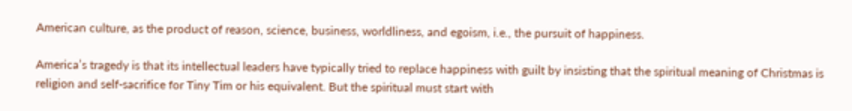American culture, as the product of reason, science, business, worldliness, and egoism, i.e., the pursuit of happiness.

America’s tragedy is that its intellectual leaders have typically tried to replace happiness with guilt by insisting that the spiritual meaning of Christmas is religion and self-sacrifice for Tiny Tim or his equivalent. But the spiritual must start with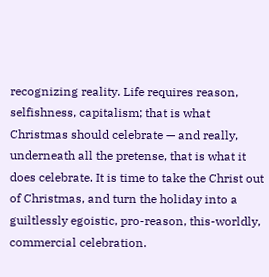recognizing reality. Life requires reason, selfishness, capitalism; that is what Christmas should celebrate — and really, underneath all the pretense, that is what it does celebrate. It is time to take the Christ out of Christmas, and turn the holiday into a guiltlessly egoistic, pro-reason, this-worldly, commercial celebration.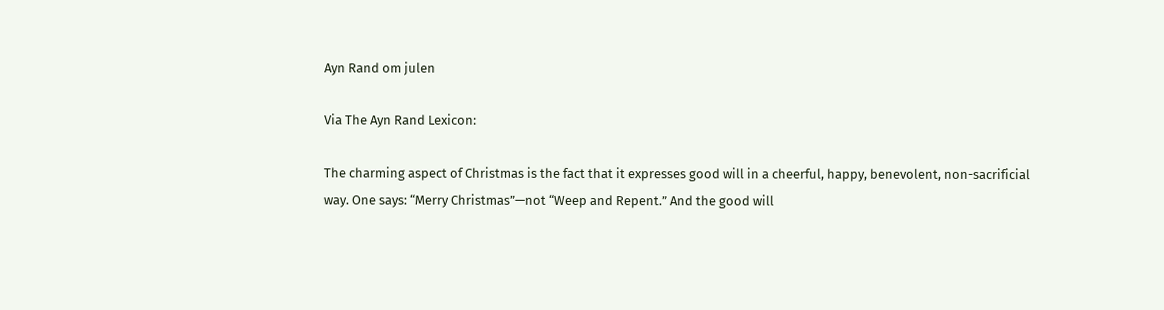Ayn Rand om julen

Via The Ayn Rand Lexicon:

The charming aspect of Christmas is the fact that it expresses good will in a cheerful, happy, benevolent, non-sacrificial way. One says: “Merry Christmas”—not “Weep and Repent.” And the good will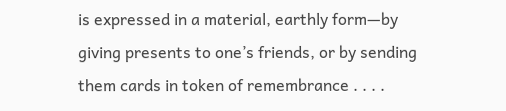is expressed in a material, earthly form—by giving presents to one’s friends, or by sending them cards in token of remembrance . . . .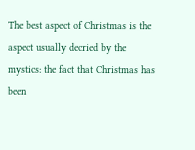The best aspect of Christmas is the aspect usually decried by the mystics: the fact that Christmas has been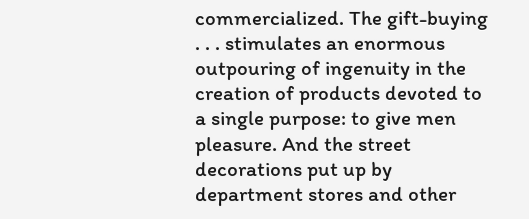commercialized. The gift-buying . . . stimulates an enormous outpouring of ingenuity in the creation of products devoted to a single purpose: to give men pleasure. And the street decorations put up by department stores and other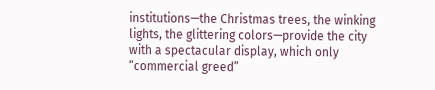institutions—the Christmas trees, the winking lights, the glittering colors—provide the city with a spectacular display, which only “commercial greed”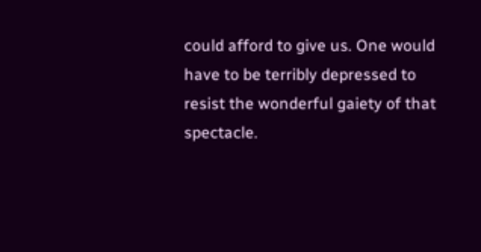could afford to give us. One would have to be terribly depressed to resist the wonderful gaiety of that spectacle.